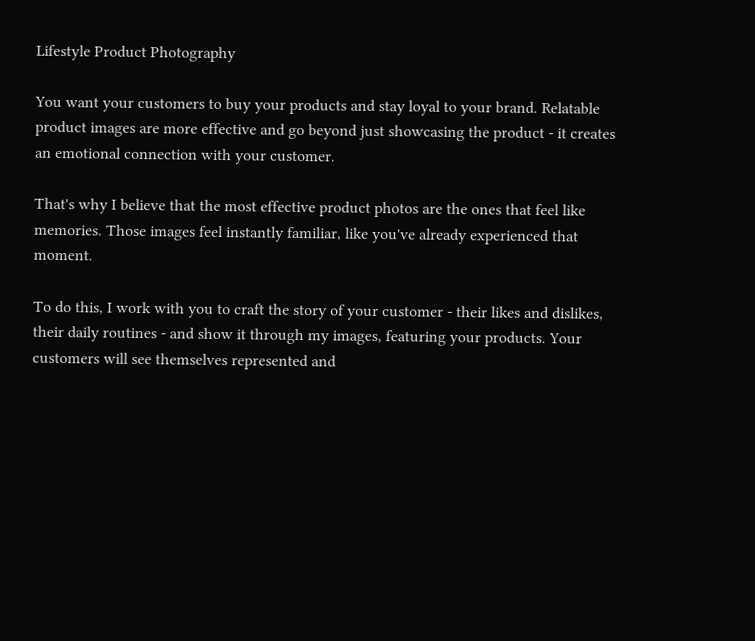Lifestyle Product Photography

You want your customers to buy your products and stay loyal to your brand. Relatable product images are more effective and go beyond just showcasing the product - it creates an emotional connection with your customer.

That's why I believe that the most effective product photos are the ones that feel like memories. Those images feel instantly familiar, like you've already experienced that moment.

To do this, I work with you to craft the story of your customer - their likes and dislikes, their daily routines - and show it through my images, featuring your products. Your customers will see themselves represented and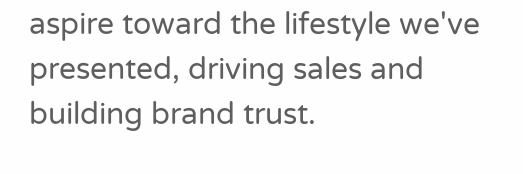aspire toward the lifestyle we've presented, driving sales and building brand trust.